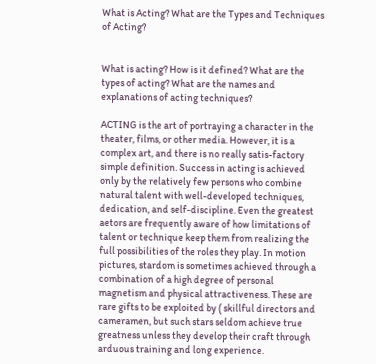What is Acting? What are the Types and Techniques of Acting?


What is acting? How is it defined? What are the types of acting? What are the names and explanations of acting techniques?

ACTING is the art of portraying a character in the theater, films, or other media. However, it is a complex art, and there is no really satis-factory simple definition. Success in acting is achieved only by the relatively few persons who combine natural talent with well-developed techniques, dedication, and self-discipline. Even the greatest aetors are frequently aware of how limitations of talent or technique keep them from realizing the full possibilities of the roles they play. In motion pictures, stardom is sometimes achieved through a combination of a high degree of personal magnetism and physical attractiveness. These are rare gifts to be exploited by ( skillful directors and cameramen, but such stars seldom achieve true greatness unless they develop their craft through arduous training and long experience.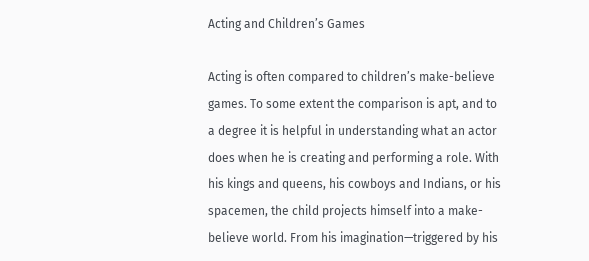Acting and Children’s Games

Acting is often compared to children’s make-believe games. To some extent the comparison is apt, and to a degree it is helpful in understanding what an actor does when he is creating and performing a role. With his kings and queens, his cowboys and Indians, or his spacemen, the child projects himself into a make-believe world. From his imagination—triggered by his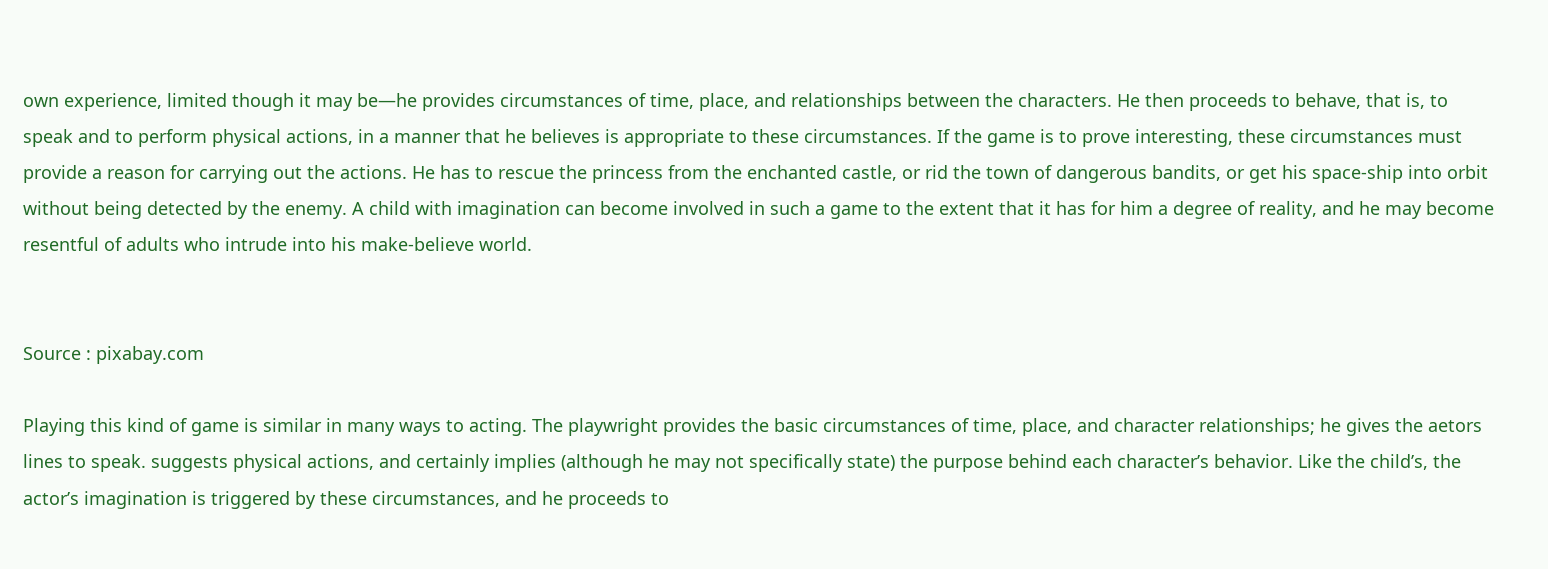own experience, limited though it may be—he provides circumstances of time, place, and relationships between the characters. He then proceeds to behave, that is, to speak and to perform physical actions, in a manner that he believes is appropriate to these circumstances. If the game is to prove interesting, these circumstances must provide a reason for carrying out the actions. He has to rescue the princess from the enchanted castle, or rid the town of dangerous bandits, or get his space-ship into orbit without being detected by the enemy. A child with imagination can become involved in such a game to the extent that it has for him a degree of reality, and he may become resentful of adults who intrude into his make-believe world.


Source : pixabay.com

Playing this kind of game is similar in many ways to acting. The playwright provides the basic circumstances of time, place, and character relationships; he gives the aetors lines to speak. suggests physical actions, and certainly implies (although he may not specifically state) the purpose behind each character’s behavior. Like the child’s, the actor’s imagination is triggered by these circumstances, and he proceeds to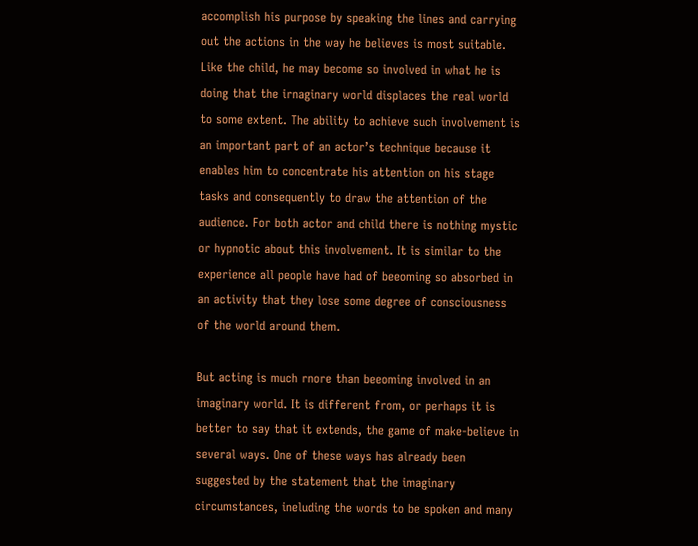accomplish his purpose by speaking the lines and carrying out the actions in the way he believes is most suitable. Like the child, he may become so involved in what he is doing that the irnaginary world displaces the real world to some extent. The ability to achieve such involvement is an important part of an actor’s technique because it enables him to concentrate his attention on his stage tasks and consequently to draw the attention of the audience. For both actor and child there is nothing mystic or hypnotic about this involvement. It is similar to the experience all people have had of beeoming so absorbed in an activity that they lose some degree of consciousness of the world around them.

But acting is much rnore than beeoming involved in an imaginary world. It is different from, or perhaps it is better to say that it extends, the game of make-believe in several ways. One of these ways has already been suggested by the statement that the imaginary circumstances, ineluding the words to be spoken and many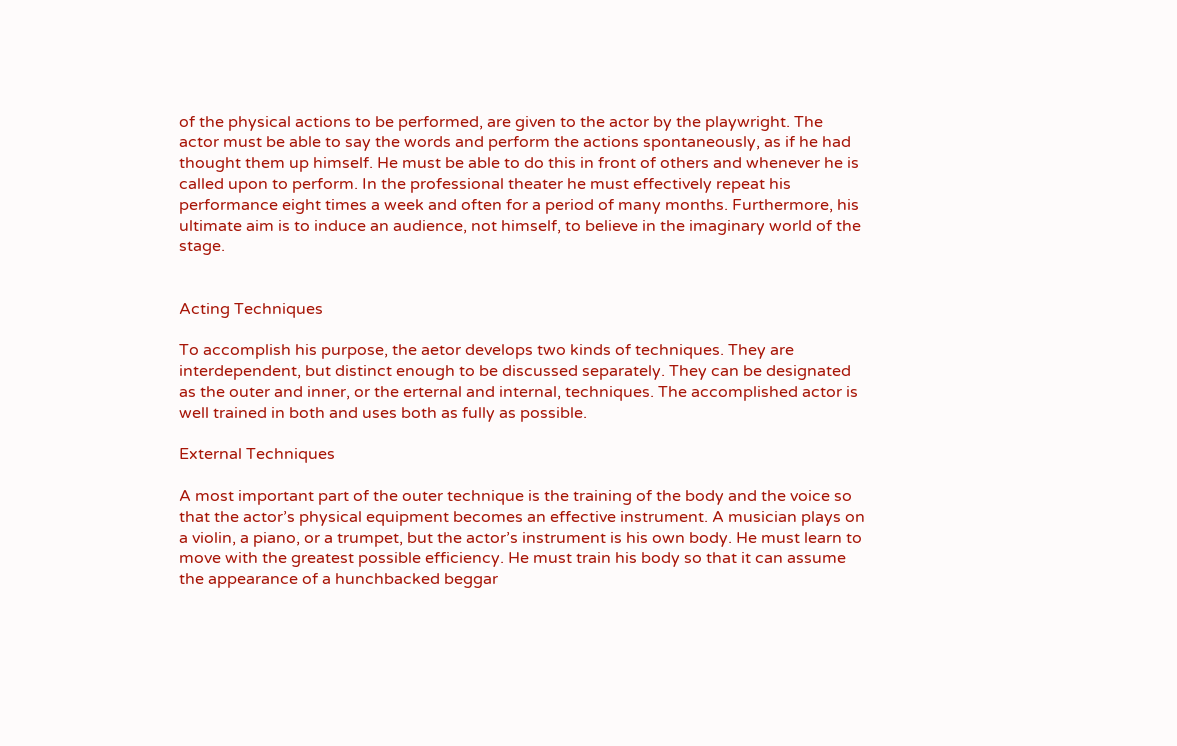of the physical actions to be performed, are given to the actor by the playwright. The actor must be able to say the words and perform the actions spontaneously, as if he had thought them up himself. He must be able to do this in front of others and whenever he is called upon to perform. In the professional theater he must effectively repeat his performance eight times a week and often for a period of many months. Furthermore, his ultimate aim is to induce an audience, not himself, to believe in the imaginary world of the stage.


Acting Techniques

To accomplish his purpose, the aetor develops two kinds of techniques. They are interdependent, but distinct enough to be discussed separately. They can be designated as the outer and inner, or the erternal and internal, techniques. The accomplished actor is well trained in both and uses both as fully as possible.

External Techniques

A most important part of the outer technique is the training of the body and the voice so that the actor’s physical equipment becomes an effective instrument. A musician plays on a violin, a piano, or a trumpet, but the actor’s instrument is his own body. He must learn to move with the greatest possible efficiency. He must train his body so that it can assume the appearance of a hunchbacked beggar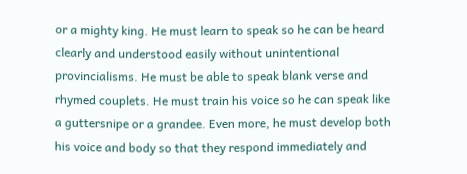or a mighty king. He must learn to speak so he can be heard clearly and understood easily without unintentional provincialisms. He must be able to speak blank verse and rhymed couplets. He must train his voice so he can speak like a guttersnipe or a grandee. Even more, he must develop both his voice and body so that they respond immediately and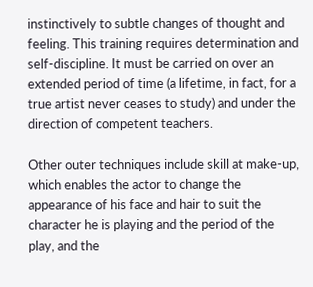instinctively to subtle changes of thought and feeling. This training requires determination and self-discipline. It must be carried on over an extended period of time (a lifetime, in fact, for a true artist never ceases to study) and under the direction of competent teachers.

Other outer techniques include skill at make-up, which enables the actor to change the appearance of his face and hair to suit the character he is playing and the period of the play, and the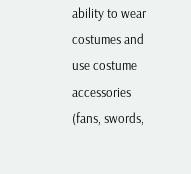ability to wear costumes and use costume accessories (fans, swords,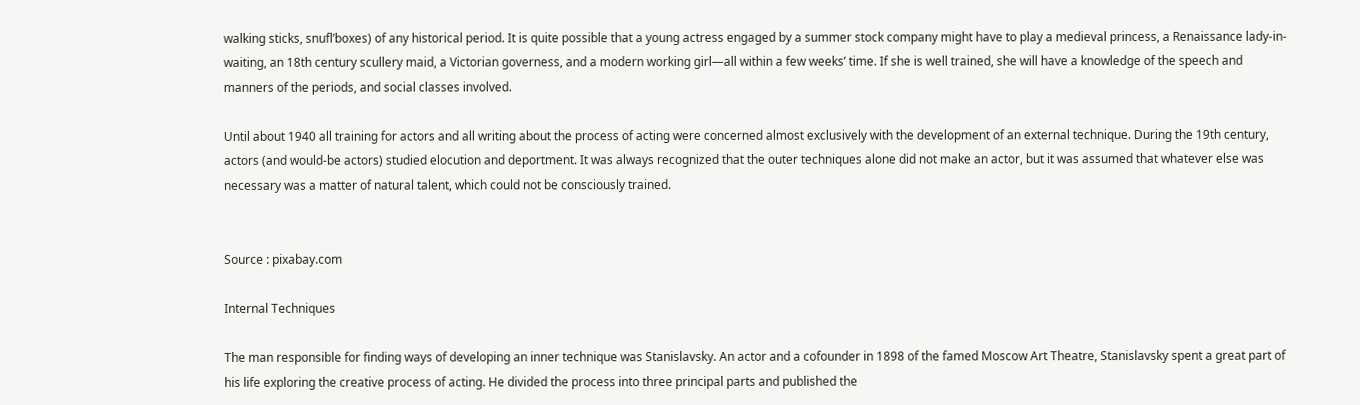walking sticks, snufl’boxes) of any historical period. It is quite possible that a young actress engaged by a summer stock company might have to play a medieval princess, a Renaissance lady-in-waiting, an 18th century scullery maid, a Victorian governess, and a modern working girl—all within a few weeks’ time. If she is well trained, she will have a knowledge of the speech and manners of the periods, and social classes involved.

Until about 1940 all training for actors and all writing about the process of acting were concerned almost exclusively with the development of an external technique. During the 19th century, actors (and would-be actors) studied elocution and deportment. It was always recognized that the outer techniques alone did not make an actor, but it was assumed that whatever else was necessary was a matter of natural talent, which could not be consciously trained.


Source : pixabay.com

Internal Techniques

The man responsible for finding ways of developing an inner technique was Stanislavsky. An actor and a cofounder in 1898 of the famed Moscow Art Theatre, Stanislavsky spent a great part of his life exploring the creative process of acting. He divided the process into three principal parts and published the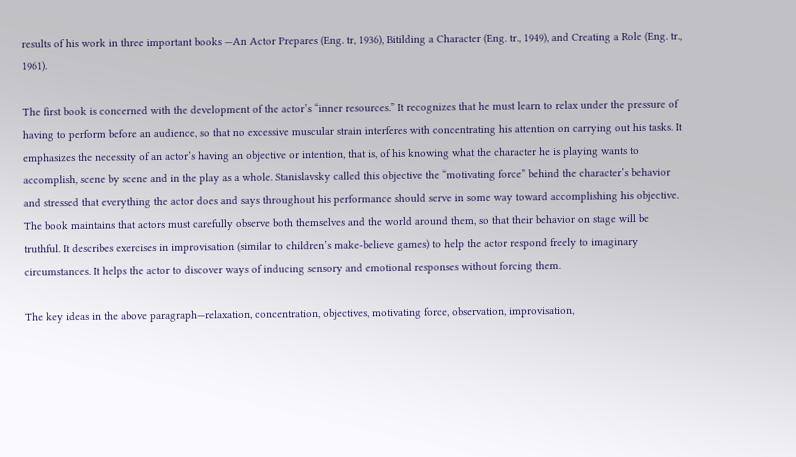results of his work in three important books —An Actor Prepares (Eng. tr, 1936), Bitilding a Character (Eng. tr., 1949), and Creating a Role (Eng. tr., 1961).

The first book is concerned with the development of the actor’s “inner resources.” It recognizes that he must learn to relax under the pressure of having to perform before an audience, so that no excessive muscular strain interferes with concentrating his attention on carrying out his tasks. It emphasizes the necessity of an actor’s having an objective or intention, that is, of his knowing what the character he is playing wants to accomplish, scene by scene and in the play as a whole. Stanislavsky called this objective the “motivating force” behind the character’s behavior and stressed that everything the actor does and says throughout his performance should serve in some way toward accomplishing his objective. The book maintains that actors must carefully observe both themselves and the world around them, so that their behavior on stage will be truthful. It describes exercises in improvisation (similar to children’s make-believe games) to help the actor respond freely to imaginary circumstances. It helps the actor to discover ways of inducing sensory and emotional responses without forcing them.

The key ideas in the above paragraph—relaxation, concentration, objectives, motivating force, observation, improvisation,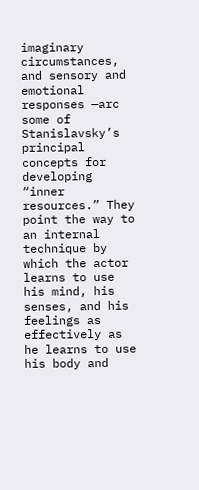imaginary circumstances, and sensory and emotional responses —arc some of Stanislavsky’s principal concepts for developing “inner resources.” They point the way to an internal technique by which the actor learns to use his mind, his senses, and his feelings as effectively as he learns to use his body and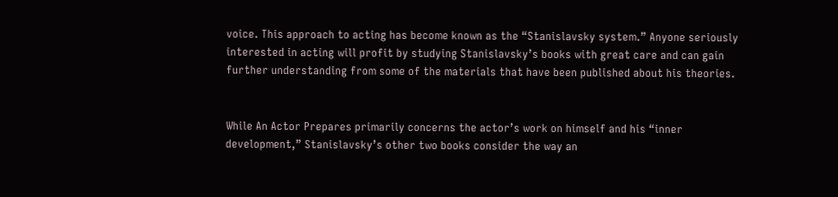voice. This approach to acting has become known as the “Stanislavsky system.” Anyone seriously interested in acting will profit by studying Stanislavsky’s books with great care and can gain further understanding from some of the materials that have been published about his theories.


While An Actor Prepares primarily concerns the actor’s work on himself and his “inner development,” Stanislavsky’s other two books consider the way an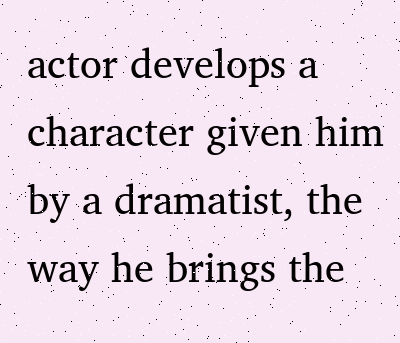actor develops a character given him by a dramatist, the way he brings the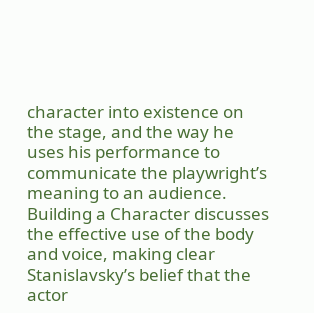character into existence on the stage, and the way he uses his performance to communicate the playwright’s meaning to an audience. Building a Character discusses the effective use of the body and voice, making clear Stanislavsky’s belief that the actor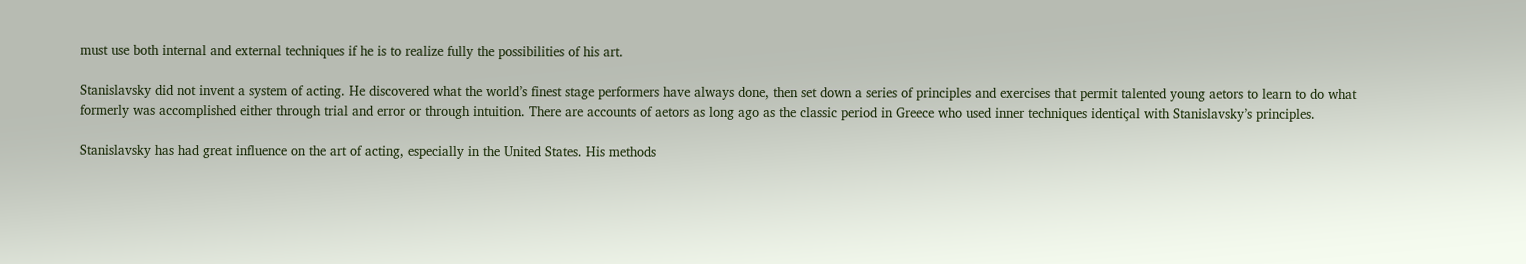must use both internal and external techniques if he is to realize fully the possibilities of his art.

Stanislavsky did not invent a system of acting. He discovered what the world’s finest stage performers have always done, then set down a series of principles and exercises that permit talented young aetors to learn to do what formerly was accomplished either through trial and error or through intuition. There are accounts of aetors as long ago as the classic period in Greece who used inner techniques identiçal with Stanislavsky’s principles.

Stanislavsky has had great influence on the art of acting, especially in the United States. His methods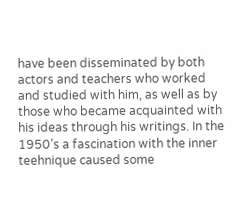have been disseminated by both actors and teachers who worked and studied with him, as well as by those who became acquainted with his ideas through his writings. In the 1950’s a fascination with the inner teehnique caused some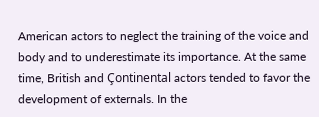American actors to neglect the training of the voice and body and to underestimate its importance. At the same time, British and Çontinental actors tended to favor the development of externals. In the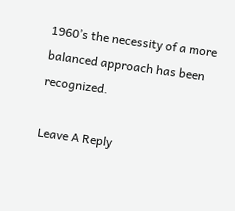1960’s the necessity of a more balanced approach has been recognized.

Leave A Reply